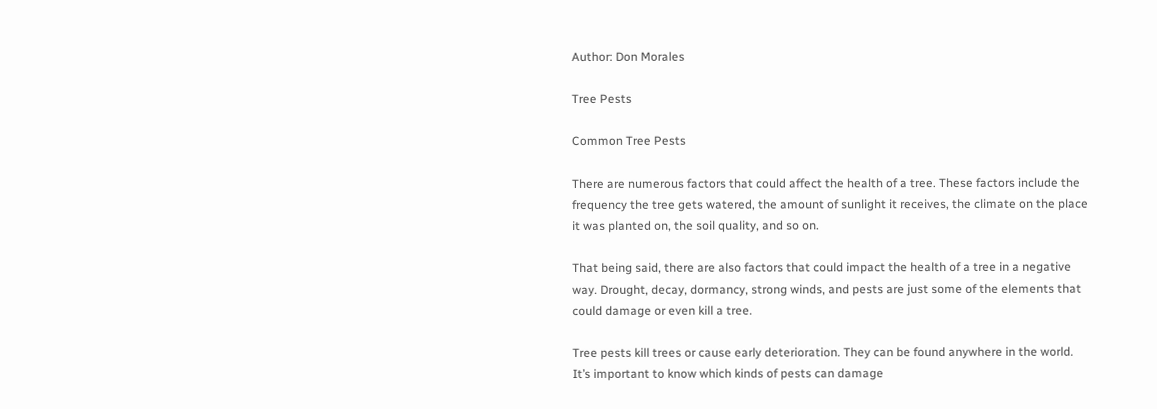Author: Don Morales

Tree Pests

Common Tree Pests

There are numerous factors that could affect the health of a tree. These factors include the frequency the tree gets watered, the amount of sunlight it receives, the climate on the place it was planted on, the soil quality, and so on.

That being said, there are also factors that could impact the health of a tree in a negative way. Drought, decay, dormancy, strong winds, and pests are just some of the elements that could damage or even kill a tree.

Tree pests kill trees or cause early deterioration. They can be found anywhere in the world. It’s important to know which kinds of pests can damage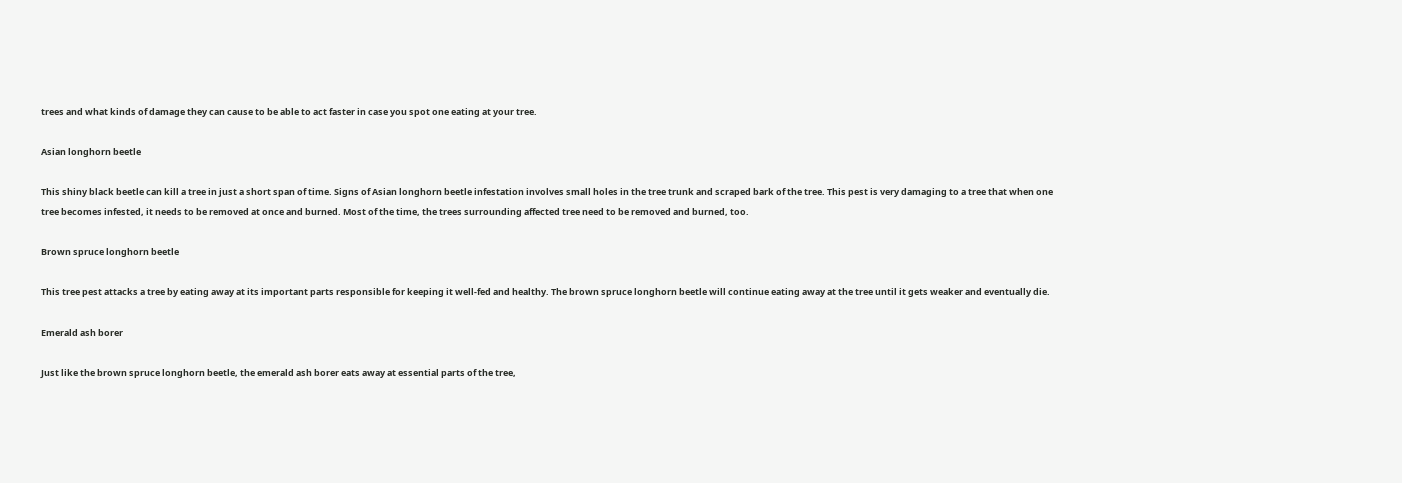trees and what kinds of damage they can cause to be able to act faster in case you spot one eating at your tree.

Asian longhorn beetle

This shiny black beetle can kill a tree in just a short span of time. Signs of Asian longhorn beetle infestation involves small holes in the tree trunk and scraped bark of the tree. This pest is very damaging to a tree that when one tree becomes infested, it needs to be removed at once and burned. Most of the time, the trees surrounding affected tree need to be removed and burned, too.

Brown spruce longhorn beetle

This tree pest attacks a tree by eating away at its important parts responsible for keeping it well-fed and healthy. The brown spruce longhorn beetle will continue eating away at the tree until it gets weaker and eventually die.

Emerald ash borer

Just like the brown spruce longhorn beetle, the emerald ash borer eats away at essential parts of the tree,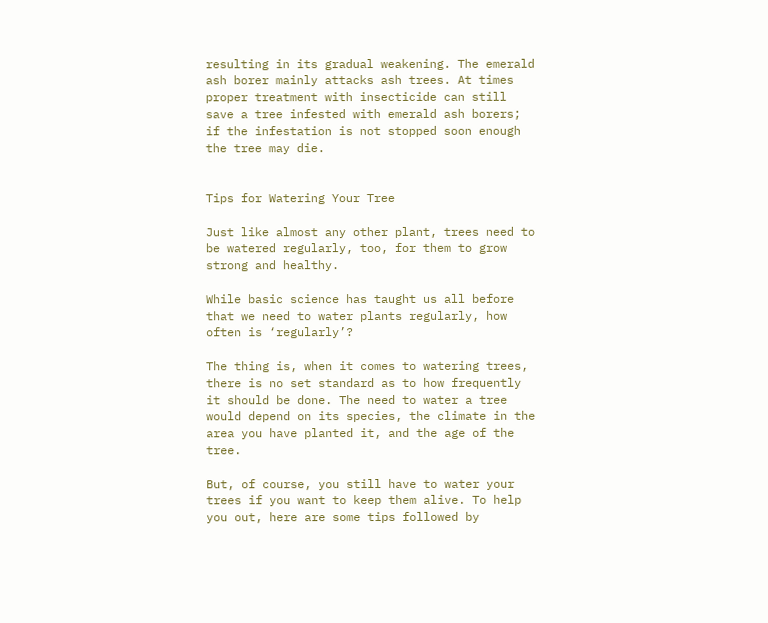resulting in its gradual weakening. The emerald ash borer mainly attacks ash trees. At times proper treatment with insecticide can still save a tree infested with emerald ash borers; if the infestation is not stopped soon enough the tree may die.


Tips for Watering Your Tree

Just like almost any other plant, trees need to be watered regularly, too, for them to grow strong and healthy.

While basic science has taught us all before that we need to water plants regularly, how often is ‘regularly’?

The thing is, when it comes to watering trees, there is no set standard as to how frequently it should be done. The need to water a tree would depend on its species, the climate in the area you have planted it, and the age of the tree.

But, of course, you still have to water your trees if you want to keep them alive. To help you out, here are some tips followed by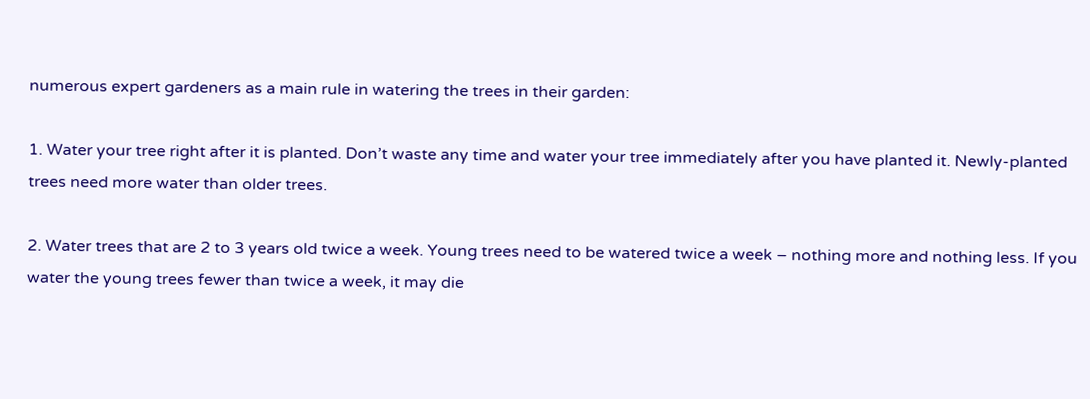numerous expert gardeners as a main rule in watering the trees in their garden:

1. Water your tree right after it is planted. Don’t waste any time and water your tree immediately after you have planted it. Newly-planted trees need more water than older trees.

2. Water trees that are 2 to 3 years old twice a week. Young trees need to be watered twice a week – nothing more and nothing less. If you water the young trees fewer than twice a week, it may die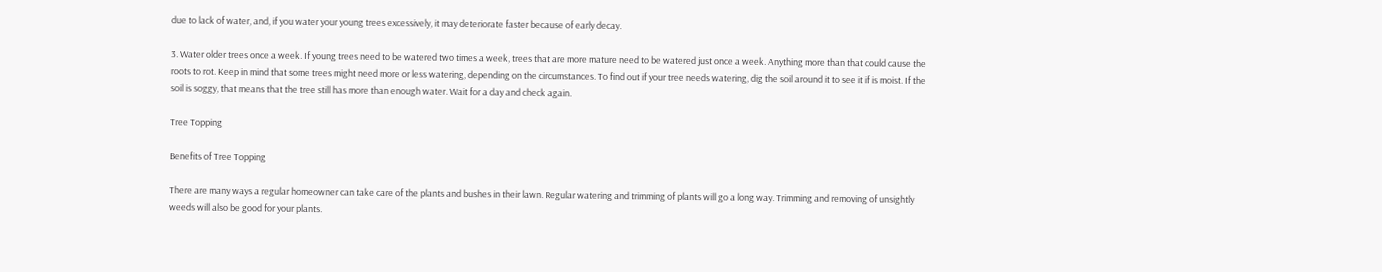due to lack of water, and, if you water your young trees excessively, it may deteriorate faster because of early decay.

3. Water older trees once a week. If young trees need to be watered two times a week, trees that are more mature need to be watered just once a week. Anything more than that could cause the roots to rot. Keep in mind that some trees might need more or less watering, depending on the circumstances. To find out if your tree needs watering, dig the soil around it to see it if is moist. If the soil is soggy, that means that the tree still has more than enough water. Wait for a day and check again.

Tree Topping

Benefits of Tree Topping

There are many ways a regular homeowner can take care of the plants and bushes in their lawn. Regular watering and trimming of plants will go a long way. Trimming and removing of unsightly weeds will also be good for your plants.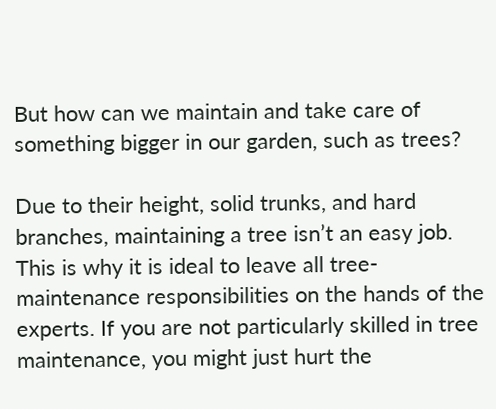But how can we maintain and take care of something bigger in our garden, such as trees?

Due to their height, solid trunks, and hard branches, maintaining a tree isn’t an easy job. This is why it is ideal to leave all tree-maintenance responsibilities on the hands of the experts. If you are not particularly skilled in tree maintenance, you might just hurt the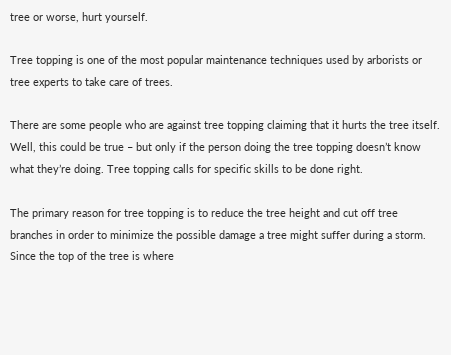tree or worse, hurt yourself.

Tree topping is one of the most popular maintenance techniques used by arborists or tree experts to take care of trees.

There are some people who are against tree topping claiming that it hurts the tree itself. Well, this could be true – but only if the person doing the tree topping doesn’t know what they’re doing. Tree topping calls for specific skills to be done right.

The primary reason for tree topping is to reduce the tree height and cut off tree branches in order to minimize the possible damage a tree might suffer during a storm. Since the top of the tree is where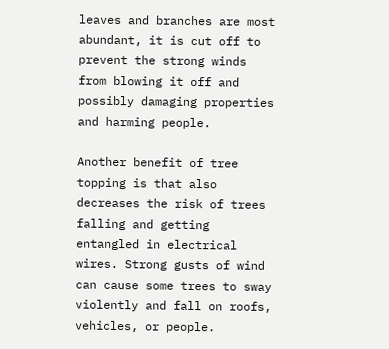leaves and branches are most abundant, it is cut off to prevent the strong winds from blowing it off and possibly damaging properties and harming people.

Another benefit of tree topping is that also decreases the risk of trees falling and getting entangled in electrical wires. Strong gusts of wind can cause some trees to sway violently and fall on roofs, vehicles, or people.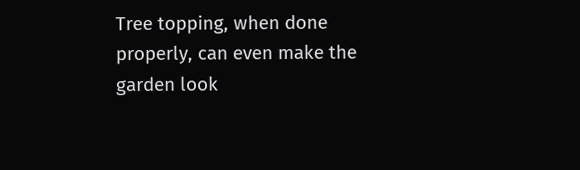Tree topping, when done properly, can even make the garden look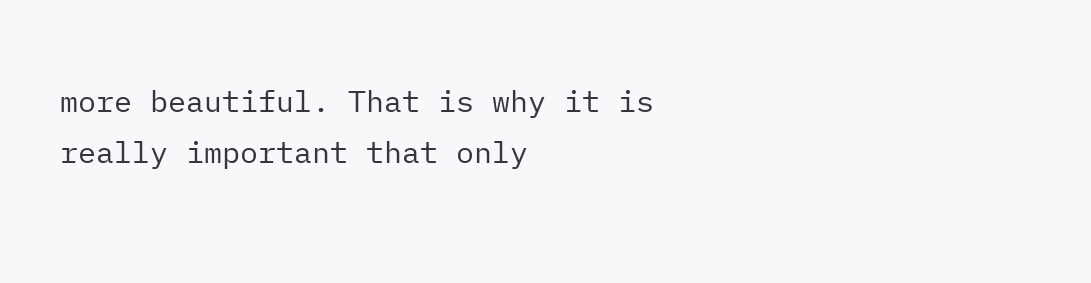more beautiful. That is why it is really important that only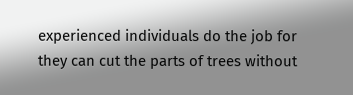experienced individuals do the job for they can cut the parts of trees without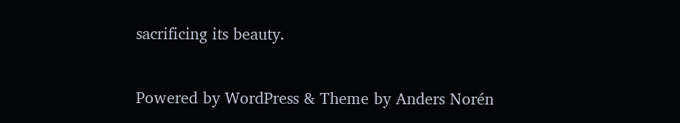sacrificing its beauty.

Powered by WordPress & Theme by Anders Norén